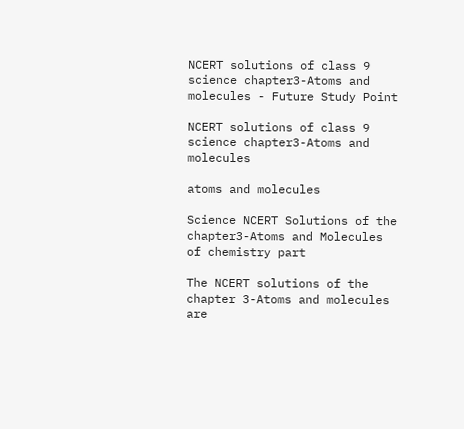NCERT solutions of class 9 science chapter3-Atoms and molecules - Future Study Point

NCERT solutions of class 9 science chapter3-Atoms and molecules

atoms and molecules

Science NCERT Solutions of the chapter3-Atoms and Molecules of chemistry part

The NCERT solutions of the chapter 3-Atoms and molecules are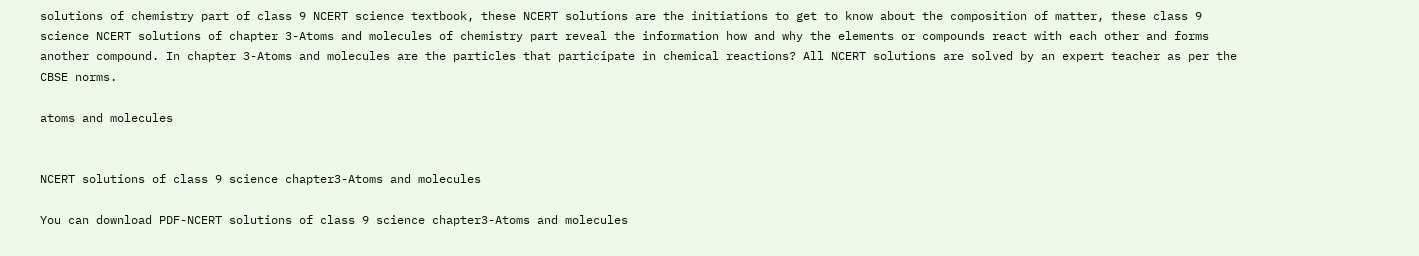solutions of chemistry part of class 9 NCERT science textbook, these NCERT solutions are the initiations to get to know about the composition of matter, these class 9 science NCERT solutions of chapter 3-Atoms and molecules of chemistry part reveal the information how and why the elements or compounds react with each other and forms another compound. In chapter 3-Atoms and molecules are the particles that participate in chemical reactions? All NCERT solutions are solved by an expert teacher as per the CBSE norms.

atoms and molecules


NCERT solutions of class 9 science chapter3-Atoms and molecules

You can download PDF-NCERT solutions of class 9 science chapter3-Atoms and molecules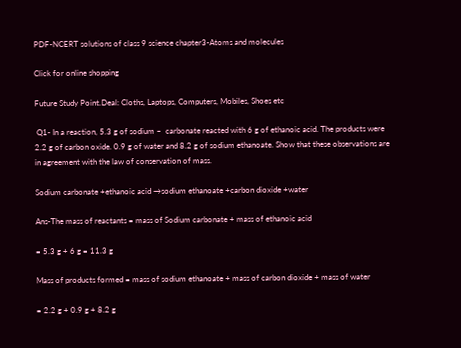PDF-NCERT solutions of class 9 science chapter3-Atoms and molecules

Click for online shopping

Future Study Point.Deal: Cloths, Laptops, Computers, Mobiles, Shoes etc

 Q1- In a reaction, 5.3 g of sodium –  carbonate reacted with 6 g of ethanoic acid. The products were 2.2 g of carbon oxide. 0.9 g of water and 8.2 g of sodium ethanoate. Show that these observations are in agreement with the law of conservation of mass.

Sodium carbonate +ethanoic acid →sodium ethanoate +carbon dioxide +water

Ans-The mass of reactants = mass of Sodium carbonate + mass of ethanoic acid

= 5.3 g + 6 g = 11.3 g

Mass of products formed = mass of sodium ethanoate + mass of carbon dioxide + mass of water

= 2.2 g + 0.9 g + 8.2 g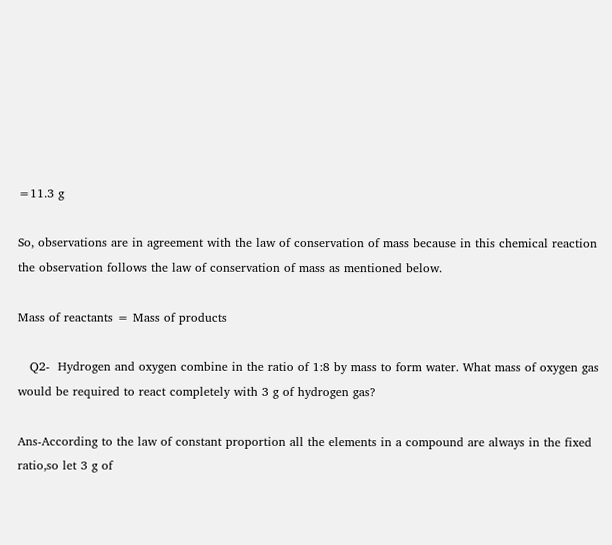=11.3 g

So, observations are in agreement with the law of conservation of mass because in this chemical reaction the observation follows the law of conservation of mass as mentioned below.

Mass of reactants = Mass of products

   Q2-  Hydrogen and oxygen combine in the ratio of 1:8 by mass to form water. What mass of oxygen gas would be required to react completely with 3 g of hydrogen gas?

Ans-According to the law of constant proportion all the elements in a compound are always in the fixed ratio,so let 3 g of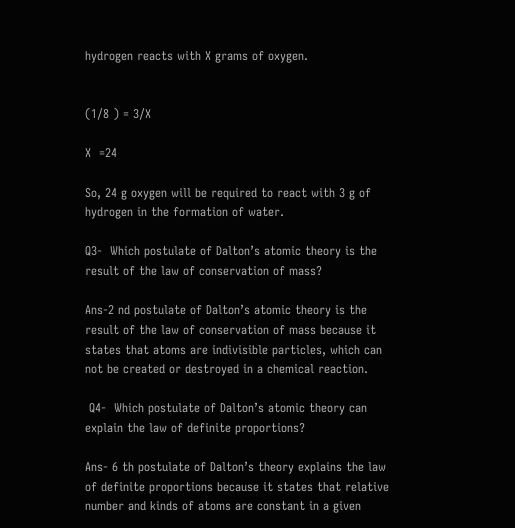hydrogen reacts with X grams of oxygen.


(1/8 ) = 3/X

X  =24

So, 24 g oxygen will be required to react with 3 g of hydrogen in the formation of water.

Q3-  Which postulate of Dalton’s atomic theory is the result of the law of conservation of mass?

Ans-2 nd postulate of Dalton’s atomic theory is the result of the law of conservation of mass because it states that atoms are indivisible particles, which can not be created or destroyed in a chemical reaction.

 Q4-  Which postulate of Dalton’s atomic theory can explain the law of definite proportions?

Ans- 6 th postulate of Dalton’s theory explains the law of definite proportions because it states that relative number and kinds of atoms are constant in a given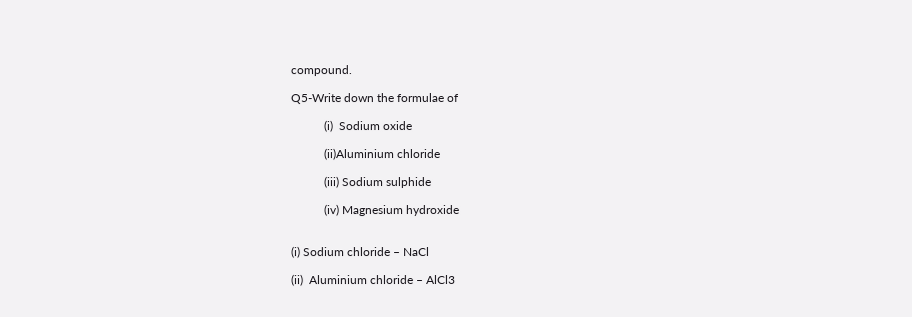compound.

Q5-Write down the formulae of

           (i)  Sodium oxide

           (ii)Aluminium chloride

           (iii) Sodium sulphide

           (iv) Magnesium hydroxide


(i) Sodium chloride – NaCl

(ii)  Aluminium chloride – AlCl3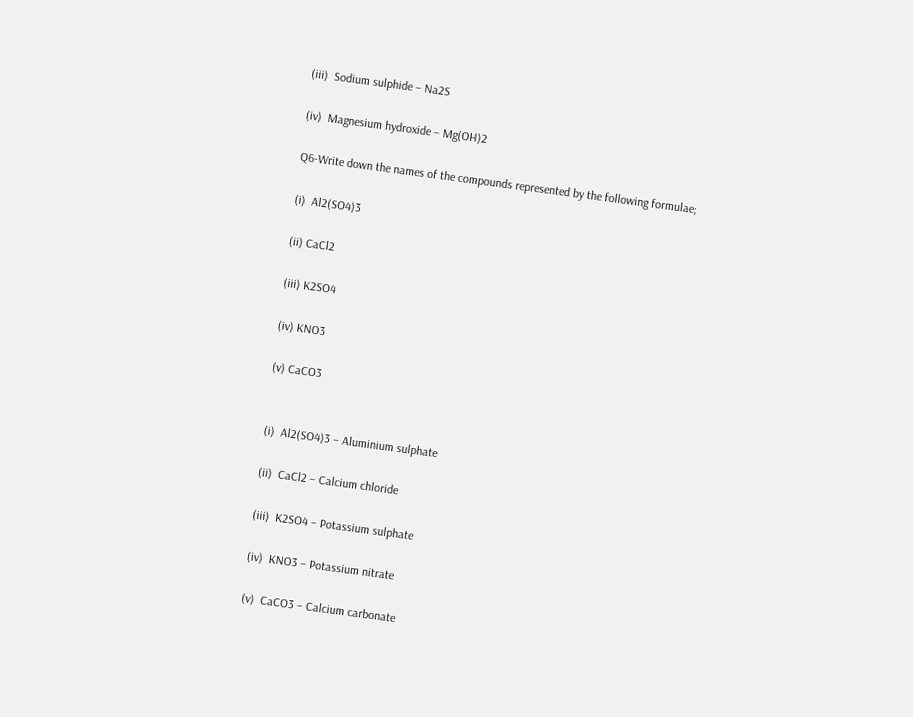(iii)  Sodium sulphide – Na2S

(iv)  Magnesium hydroxide – Mg(OH)2

Q6-Write down the names of the compounds represented by the following formulae;

(i)  Al2(SO4)3

(ii) CaCl2

(iii) K2SO4

(iv) KNO3

(v) CaCO3


(i)  Al2(SO4)3 – Aluminium sulphate

(ii)  CaCl2 – Calcium chloride

(iii)  K2SO4 – Potassium sulphate

(iv)  KNO3 – Potassium nitrate

(v)  CaCO3 – Calcium carbonate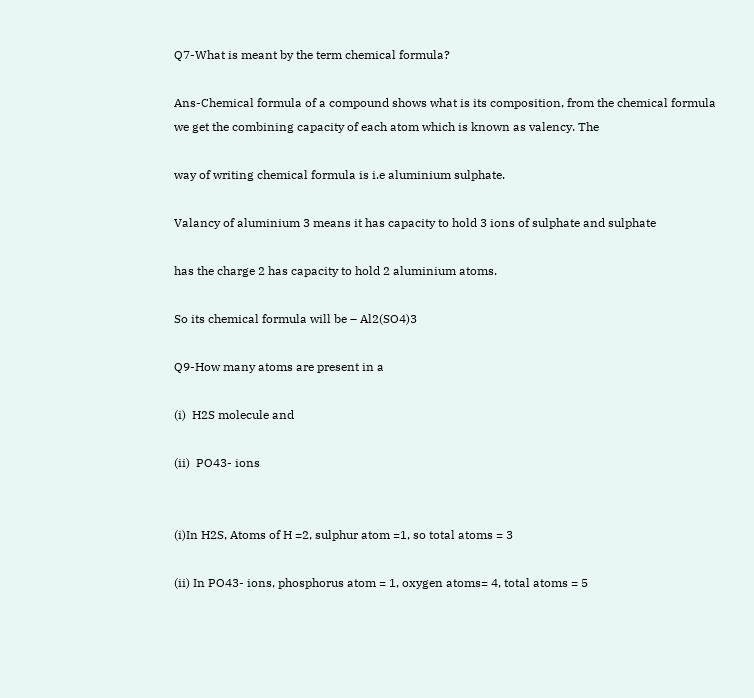Q7-What is meant by the term chemical formula?

Ans-Chemical formula of a compound shows what is its composition, from the chemical formula we get the combining capacity of each atom which is known as valency. The

way of writing chemical formula is i.e aluminium sulphate.

Valancy of aluminium 3 means it has capacity to hold 3 ions of sulphate and sulphate

has the charge 2 has capacity to hold 2 aluminium atoms.

So its chemical formula will be – Al2(SO4)3

Q9-How many atoms are present in a

(i)  H2S molecule and

(ii)  PO43- ions


(i)In H2S, Atoms of H =2, sulphur atom =1, so total atoms = 3

(ii) In PO43- ions, phosphorus atom = 1, oxygen atoms= 4, total atoms = 5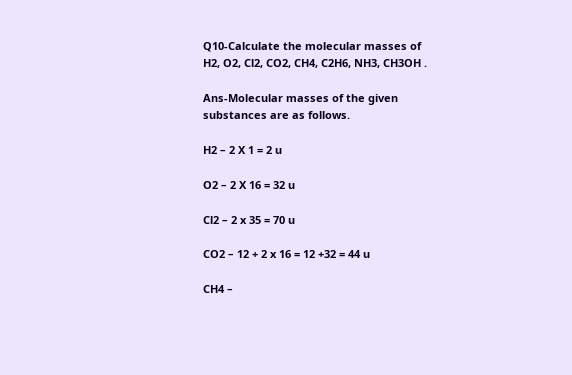Q10-Calculate the molecular masses of H2, O2, Cl2, CO2, CH4, C2H6, NH3, CH3OH .

Ans-Molecular masses of the given substances are as follows.

H2 – 2 X 1 = 2 u

O2 – 2 X 16 = 32 u

Cl2 – 2 x 35 = 70 u

CO2 – 12 + 2 x 16 = 12 +32 = 44 u

CH4 –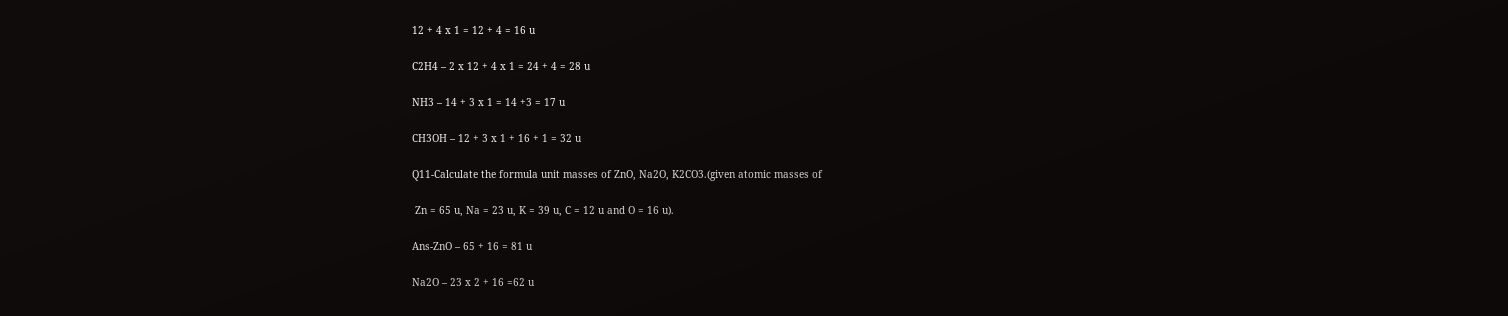12 + 4 x 1 = 12 + 4 = 16 u

C2H4 – 2 x 12 + 4 x 1 = 24 + 4 = 28 u

NH3 – 14 + 3 x 1 = 14 +3 = 17 u

CH3OH – 12 + 3 x 1 + 16 + 1 = 32 u

Q11-Calculate the formula unit masses of ZnO, Na2O, K2CO3.(given atomic masses of

 Zn = 65 u, Na = 23 u, K = 39 u, C = 12 u and O = 16 u).

Ans-ZnO – 65 + 16 = 81 u

Na2O – 23 x 2 + 16 =62 u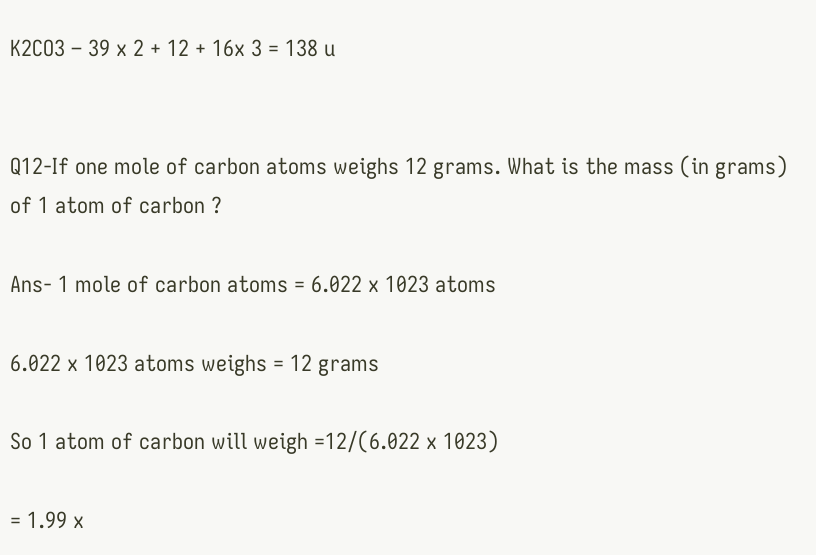K2CO3 – 39 x 2 + 12 + 16x 3 = 138 u


Q12-If one mole of carbon atoms weighs 12 grams. What is the mass (in grams) of 1 atom of carbon ?

Ans- 1 mole of carbon atoms = 6.022 x 1023 atoms

6.022 x 1023 atoms weighs = 12 grams

So 1 atom of carbon will weigh =12/(6.022 x 1023)

= 1.99 x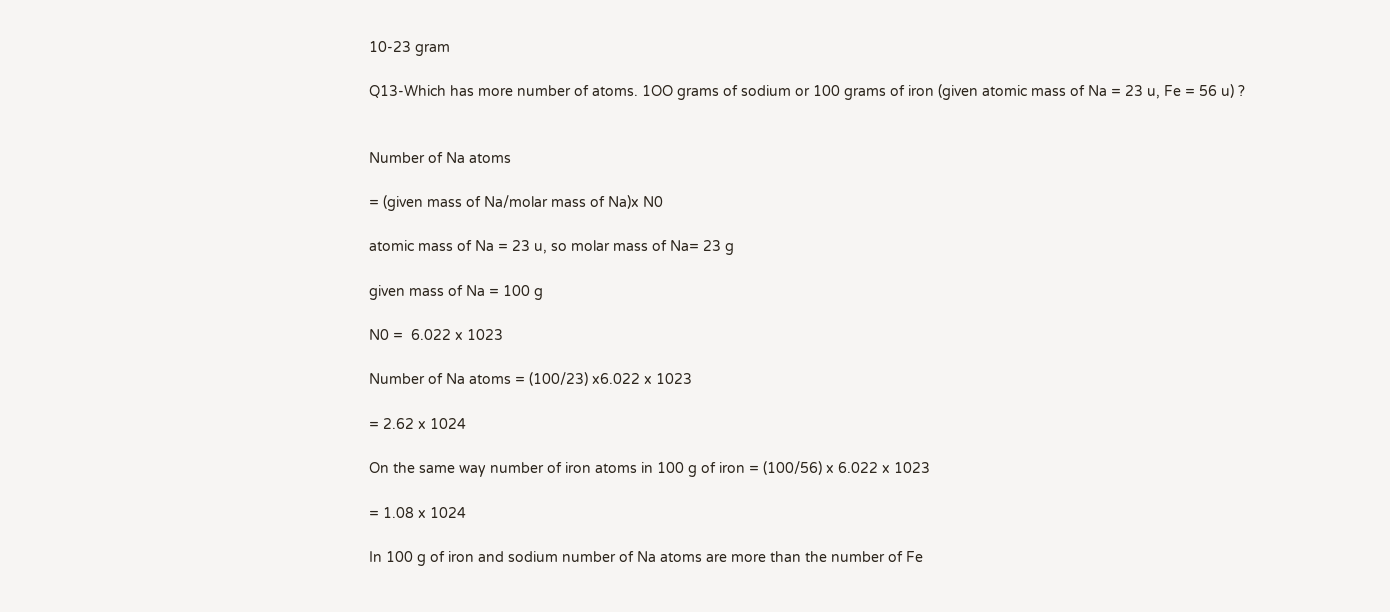10-23 gram

Q13-Which has more number of atoms. 1OO grams of sodium or 100 grams of iron (given atomic mass of Na = 23 u, Fe = 56 u) ?


Number of Na atoms

= (given mass of Na/molar mass of Na)x N0

atomic mass of Na = 23 u, so molar mass of Na= 23 g

given mass of Na = 100 g

N0 =  6.022 x 1023

Number of Na atoms = (100/23) x6.022 x 1023

= 2.62 x 1024

On the same way number of iron atoms in 100 g of iron = (100/56) x 6.022 x 1023

= 1.08 x 1024

In 100 g of iron and sodium number of Na atoms are more than the number of Fe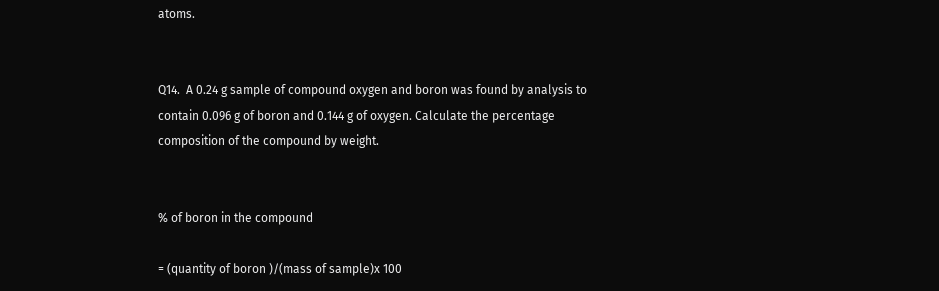atoms.


Q14.  A 0.24 g sample of compound oxygen and boron was found by analysis to contain 0.096 g of boron and 0.144 g of oxygen. Calculate the percentage composition of the compound by weight.


% of boron in the compound

= (quantity of boron )/(mass of sample)x 100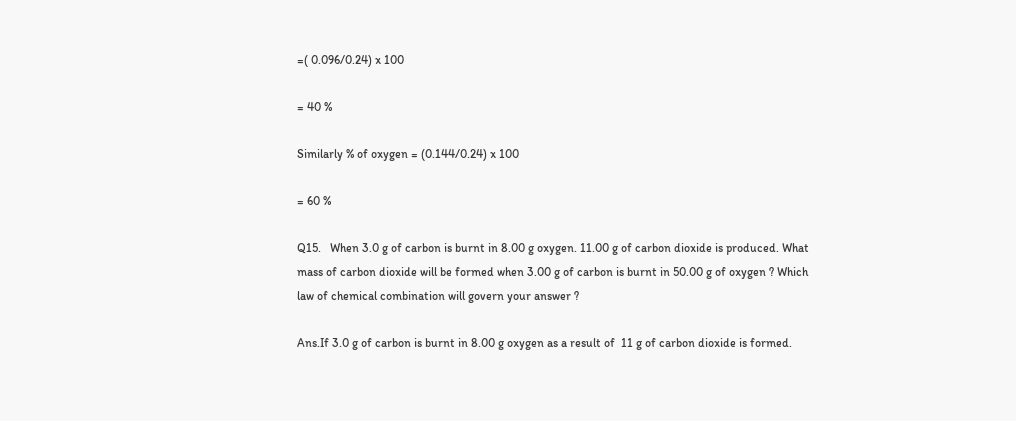=( 0.096/0.24) x 100

= 40 %

Similarly % of oxygen = (0.144/0.24) x 100

= 60 %

Q15.   When 3.0 g of carbon is burnt in 8.00 g oxygen. 11.00 g of carbon dioxide is produced. What mass of carbon dioxide will be formed when 3.00 g of carbon is burnt in 50.00 g of oxygen ? Which law of chemical combination will govern your answer ?

Ans.If 3.0 g of carbon is burnt in 8.00 g oxygen as a result of  11 g of carbon dioxide is formed.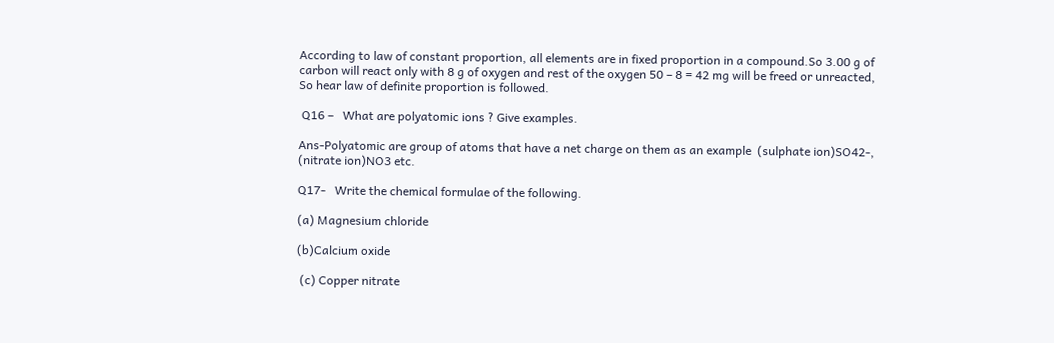According to law of constant proportion, all elements are in fixed proportion in a compound.So 3.00 g of carbon will react only with 8 g of oxygen and rest of the oxygen 50 – 8 = 42 mg will be freed or unreacted, So hear law of definite proportion is followed.

 Q16 –   What are polyatomic ions ? Give examples.

Ans-Polyatomic are group of atoms that have a net charge on them as an example  (sulphate ion)SO42-, (nitrate ion)NO3 etc.

Q17-   Write the chemical formulae of the following.

(a) Magnesium chloride

(b)Calcium oxide

 (c) Copper nitrate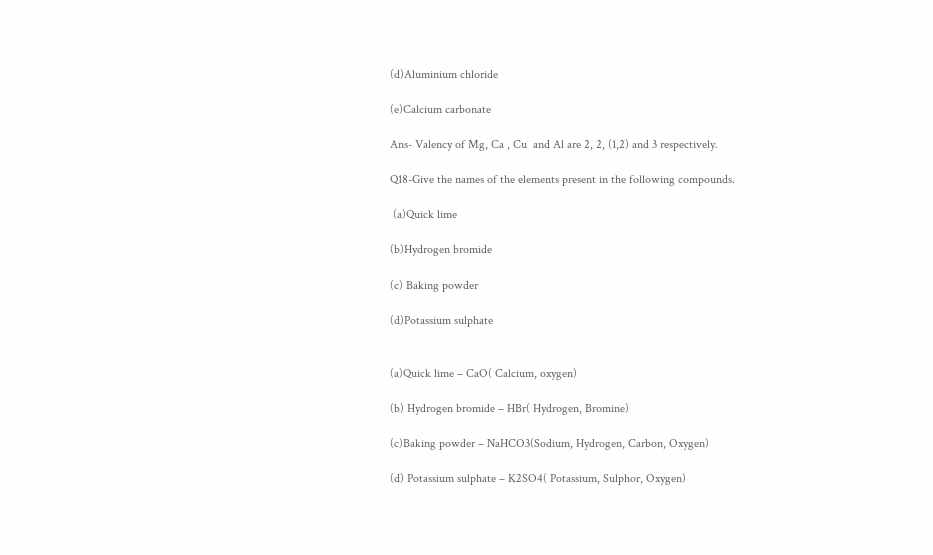(d)Aluminium chloride

(e)Calcium carbonate

Ans- Valency of Mg, Ca , Cu  and Al are 2, 2, (1,2) and 3 respectively.

Q18-Give the names of the elements present in the following compounds.

 (a)Quick lime

(b)Hydrogen bromide

(c) Baking powder

(d)Potassium sulphate


(a)Quick lime – CaO( Calcium, oxygen)

(b) Hydrogen bromide – HBr( Hydrogen, Bromine)

(c)Baking powder – NaHCO3(Sodium, Hydrogen, Carbon, Oxygen)

(d) Potassium sulphate – K2SO4( Potassium, Sulphor, Oxygen)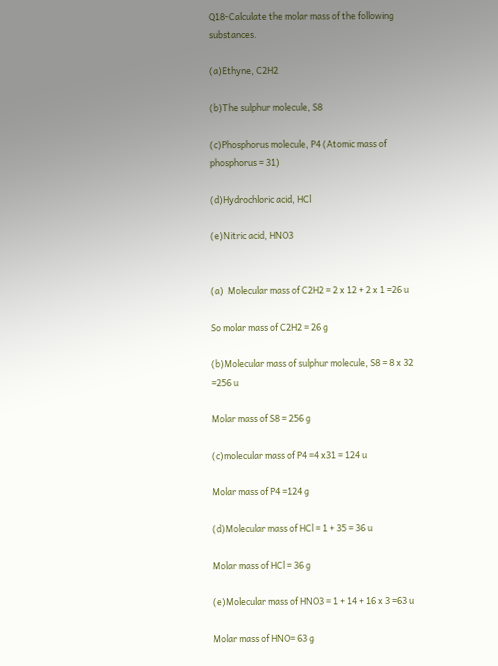Q18-Calculate the molar mass of the following substances.

(a)Ethyne, C2H2

(b)The sulphur molecule, S8

(c)Phosphorus molecule, P4 (Atomic mass of phosphorus = 31)

(d)Hydrochloric acid, HCl

(e)Nitric acid, HNO3


(a)  Molecular mass of C2H2 = 2 x 12 + 2 x 1 =26 u

So molar mass of C2H2 = 26 g

(b)Molecular mass of sulphur molecule, S8 = 8 x 32 =256 u

Molar mass of S8 = 256 g

(c)molecular mass of P4 =4 x31 = 124 u

Molar mass of P4 =124 g

(d)Molecular mass of HCl = 1 + 35 = 36 u

Molar mass of HCl = 36 g

(e)Molecular mass of HNO3 = 1 + 14 + 16 x 3 =63 u

Molar mass of HNO= 63 g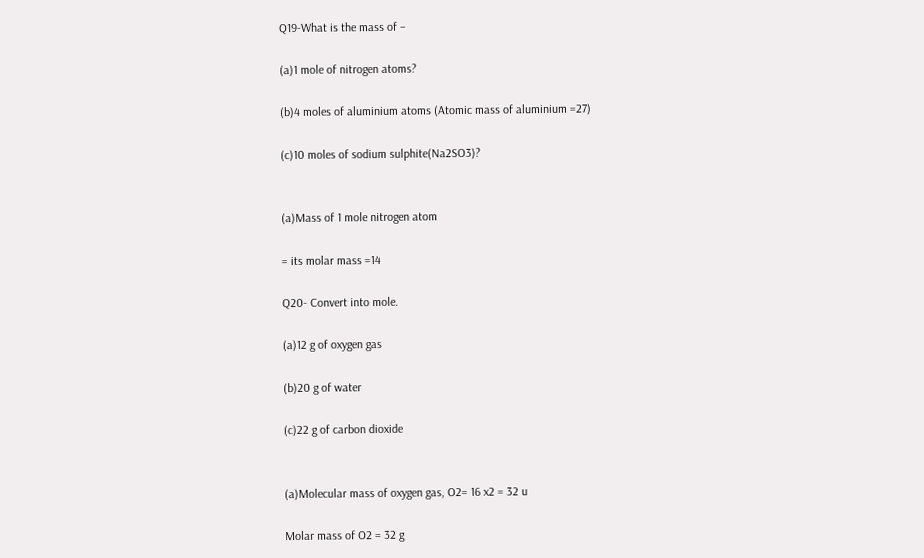Q19-What is the mass of –

(a)1 mole of nitrogen atoms?

(b)4 moles of aluminium atoms (Atomic mass of aluminium =27)

(c)10 moles of sodium sulphite(Na2SO3)?


(a)Mass of 1 mole nitrogen atom

= its molar mass =14

Q20- Convert into mole.

(a)12 g of oxygen gas

(b)20 g of water

(c)22 g of carbon dioxide


(a)Molecular mass of oxygen gas, O2= 16 x2 = 32 u

Molar mass of O2 = 32 g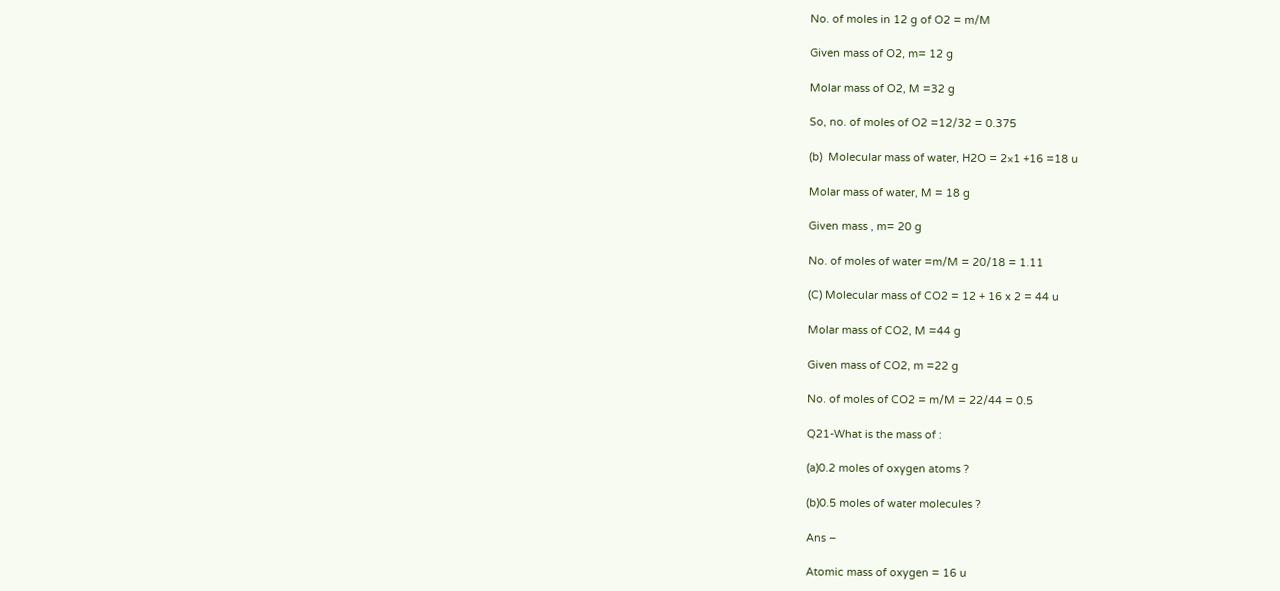No. of moles in 12 g of O2 = m/M

Given mass of O2, m= 12 g

Molar mass of O2, M =32 g

So, no. of moles of O2 =12/32 = 0.375

(b)  Molecular mass of water, H2O = 2×1 +16 =18 u

Molar mass of water, M = 18 g

Given mass , m= 20 g

No. of moles of water =m/M = 20/18 = 1.11

(C) Molecular mass of CO2 = 12 + 16 x 2 = 44 u

Molar mass of CO2, M =44 g

Given mass of CO2, m =22 g

No. of moles of CO2 = m/M = 22/44 = 0.5

Q21-What is the mass of :

(a)0.2 moles of oxygen atoms ?

(b)0.5 moles of water molecules ?

Ans –

Atomic mass of oxygen = 16 u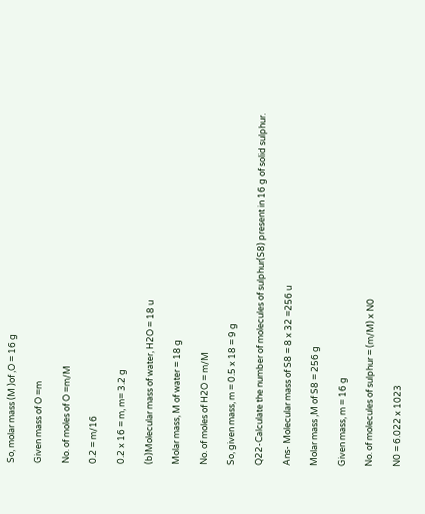So, molar mass (M )of ,O = 16 g

Given mass of O =m

No. of moles of O =m/M

0.2 = m/16

0.2 x 16 = m, m= 3.2 g

(b)Molecular mass of water, H2O = 18 u

Molar mass, M of water = 18 g

No. of moles of H2O = m/M

So, given mass, m = 0.5 x 18 = 9 g

Q22-Calculate the number of molecules of sulphur(S8) present in 16 g of solid sulphur.

Ans- Molecular mass of S8 = 8 x 32 =256 u

Molar mass ,M of S8 = 256 g

Given mass, m = 16 g

No. of molecules of sulphur = (m/M) x N0

N0 = 6.022 x 1023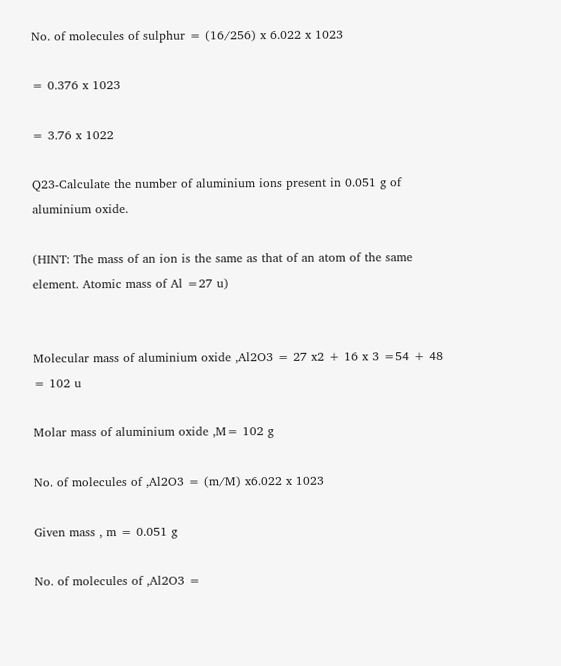No. of molecules of sulphur = (16/256) x 6.022 x 1023

= 0.376 x 1023

= 3.76 x 1022

Q23-Calculate the number of aluminium ions present in 0.051 g of aluminium oxide.

(HINT: The mass of an ion is the same as that of an atom of the same element. Atomic mass of Al =27 u)


Molecular mass of aluminium oxide ,Al2O3 = 27 x2 + 16 x 3 =54 + 48 = 102 u

Molar mass of aluminium oxide ,M= 102 g

No. of molecules of ,Al2O3 = (m/M) x6.022 x 1023

Given mass , m = 0.051 g

No. of molecules of ,Al2O3 =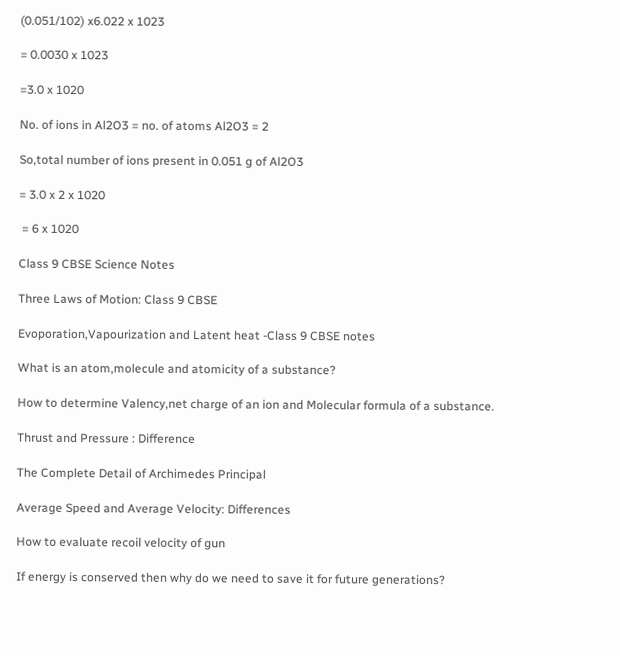(0.051/102) x6.022 x 1023

= 0.0030 x 1023

=3.0 x 1020

No. of ions in Al2O3 = no. of atoms Al2O3 = 2

So,total number of ions present in 0.051 g of Al2O3

= 3.0 x 2 x 1020

 = 6 x 1020

Class 9 CBSE Science Notes

Three Laws of Motion: Class 9 CBSE

Evoporation,Vapourization and Latent heat -Class 9 CBSE notes

What is an atom,molecule and atomicity of a substance?

How to determine Valency,net charge of an ion and Molecular formula of a substance.

Thrust and Pressure : Difference

The Complete Detail of Archimedes Principal

Average Speed and Average Velocity: Differences

How to evaluate recoil velocity of gun

If energy is conserved then why do we need to save it for future generations?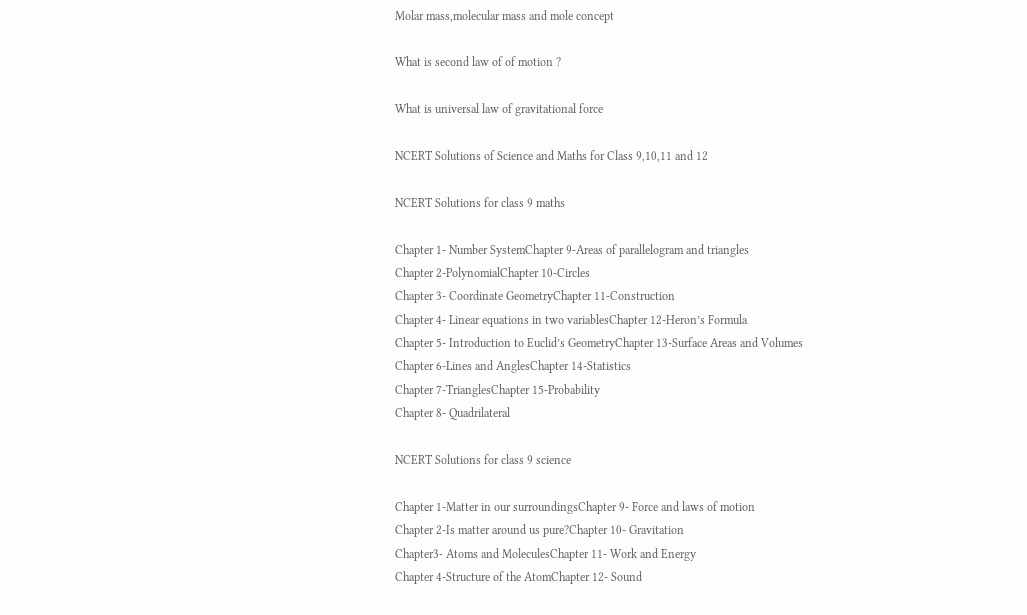Molar mass,molecular mass and mole concept

What is second law of of motion ?

What is universal law of gravitational force

NCERT Solutions of Science and Maths for Class 9,10,11 and 12

NCERT Solutions for class 9 maths

Chapter 1- Number SystemChapter 9-Areas of parallelogram and triangles
Chapter 2-PolynomialChapter 10-Circles
Chapter 3- Coordinate GeometryChapter 11-Construction
Chapter 4- Linear equations in two variablesChapter 12-Heron’s Formula
Chapter 5- Introduction to Euclid’s GeometryChapter 13-Surface Areas and Volumes
Chapter 6-Lines and AnglesChapter 14-Statistics
Chapter 7-TrianglesChapter 15-Probability
Chapter 8- Quadrilateral

NCERT Solutions for class 9 science

Chapter 1-Matter in our surroundingsChapter 9- Force and laws of motion
Chapter 2-Is matter around us pure?Chapter 10- Gravitation
Chapter3- Atoms and MoleculesChapter 11- Work and Energy
Chapter 4-Structure of the AtomChapter 12- Sound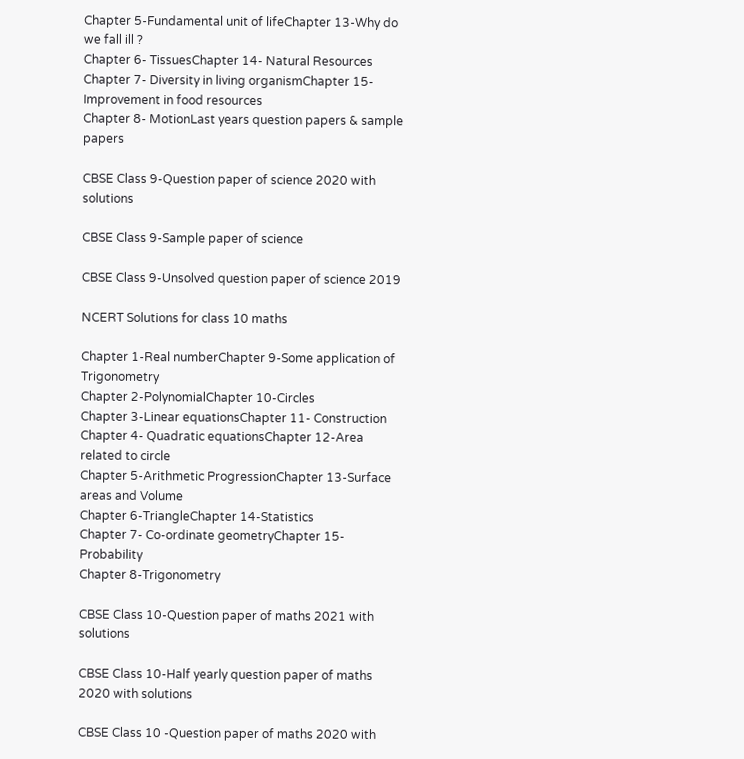Chapter 5-Fundamental unit of lifeChapter 13-Why do we fall ill ?
Chapter 6- TissuesChapter 14- Natural Resources
Chapter 7- Diversity in living organismChapter 15-Improvement in food resources
Chapter 8- MotionLast years question papers & sample papers

CBSE Class 9-Question paper of science 2020 with solutions

CBSE Class 9-Sample paper of science

CBSE Class 9-Unsolved question paper of science 2019

NCERT Solutions for class 10 maths

Chapter 1-Real numberChapter 9-Some application of Trigonometry
Chapter 2-PolynomialChapter 10-Circles
Chapter 3-Linear equationsChapter 11- Construction
Chapter 4- Quadratic equationsChapter 12-Area related to circle
Chapter 5-Arithmetic ProgressionChapter 13-Surface areas and Volume
Chapter 6-TriangleChapter 14-Statistics
Chapter 7- Co-ordinate geometryChapter 15-Probability
Chapter 8-Trigonometry

CBSE Class 10-Question paper of maths 2021 with solutions

CBSE Class 10-Half yearly question paper of maths 2020 with solutions

CBSE Class 10 -Question paper of maths 2020 with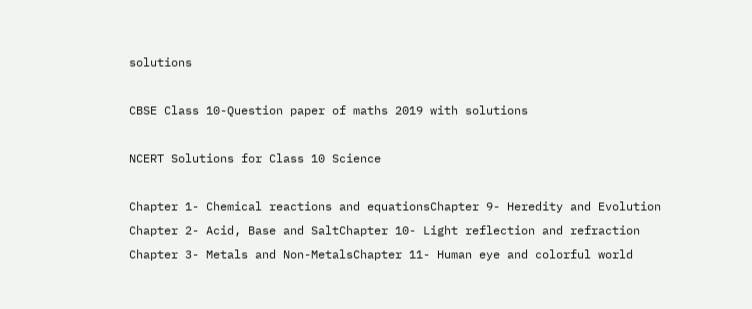solutions

CBSE Class 10-Question paper of maths 2019 with solutions

NCERT Solutions for Class 10 Science

Chapter 1- Chemical reactions and equationsChapter 9- Heredity and Evolution
Chapter 2- Acid, Base and SaltChapter 10- Light reflection and refraction
Chapter 3- Metals and Non-MetalsChapter 11- Human eye and colorful world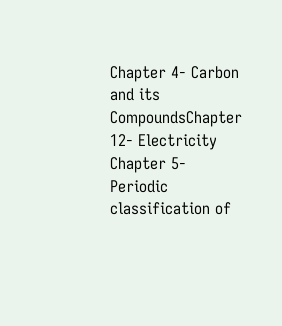Chapter 4- Carbon and its CompoundsChapter 12- Electricity
Chapter 5-Periodic classification of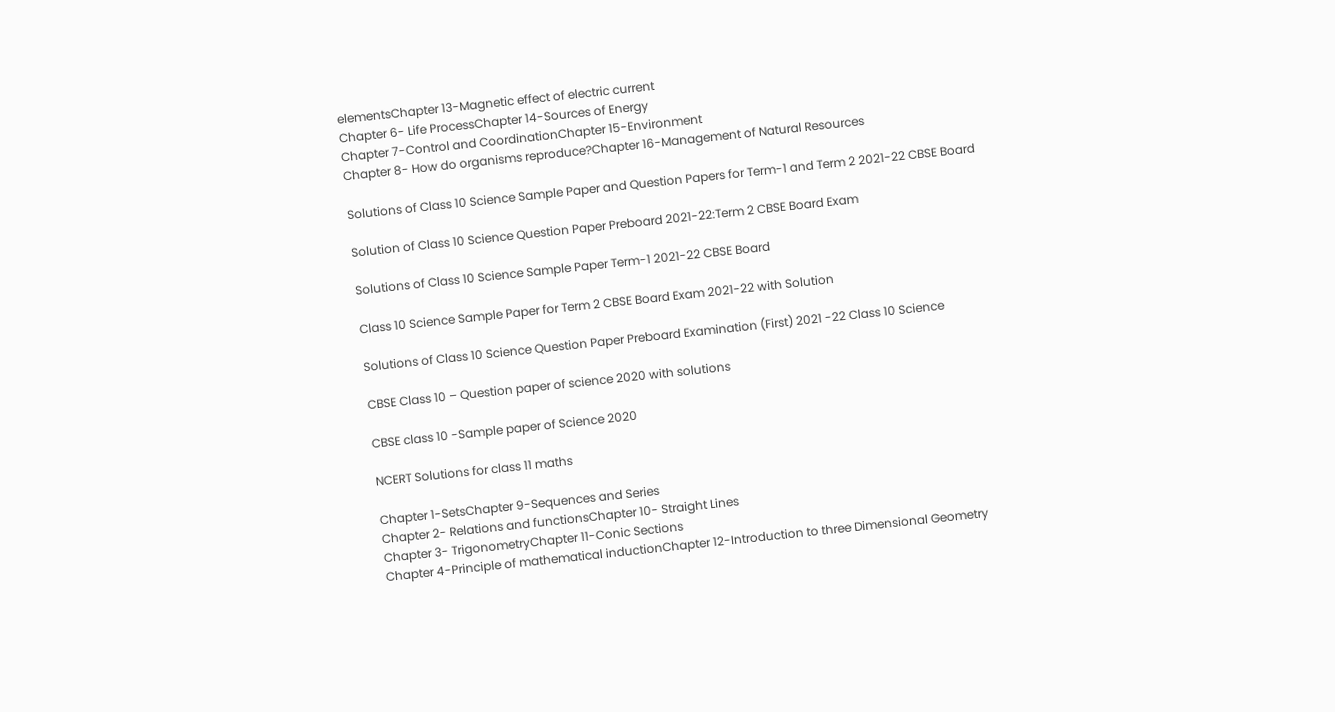elementsChapter 13-Magnetic effect of electric current
Chapter 6- Life ProcessChapter 14-Sources of Energy
Chapter 7-Control and CoordinationChapter 15-Environment
Chapter 8- How do organisms reproduce?Chapter 16-Management of Natural Resources

Solutions of Class 10 Science Sample Paper and Question Papers for Term-1 and Term 2 2021-22 CBSE Board

Solution of Class 10 Science Question Paper Preboard 2021-22:Term 2 CBSE Board Exam

Solutions of Class 10 Science Sample Paper Term-1 2021-22 CBSE Board

Class 10 Science Sample Paper for Term 2 CBSE Board Exam 2021-22 with Solution

Solutions of Class 10 Science Question Paper Preboard Examination (First) 2021 -22 Class 10 Science

CBSE Class 10 – Question paper of science 2020 with solutions

CBSE class 10 -Sample paper of Science 2020

NCERT Solutions for class 11 maths

Chapter 1-SetsChapter 9-Sequences and Series
Chapter 2- Relations and functionsChapter 10- Straight Lines
Chapter 3- TrigonometryChapter 11-Conic Sections
Chapter 4-Principle of mathematical inductionChapter 12-Introduction to three Dimensional Geometry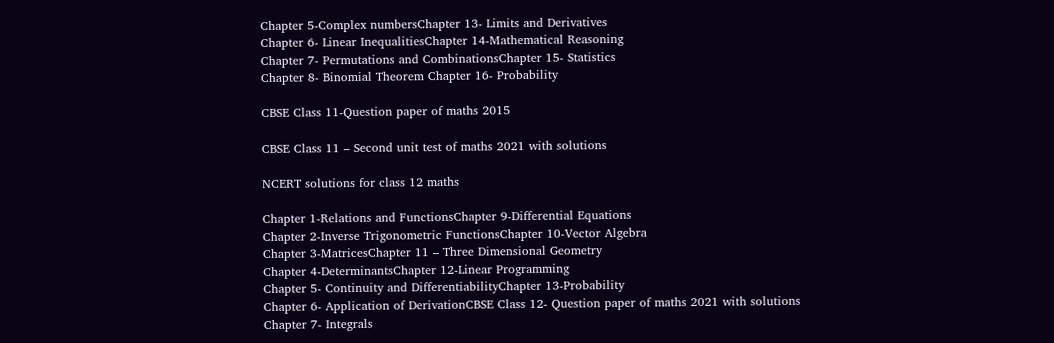Chapter 5-Complex numbersChapter 13- Limits and Derivatives
Chapter 6- Linear InequalitiesChapter 14-Mathematical Reasoning
Chapter 7- Permutations and CombinationsChapter 15- Statistics
Chapter 8- Binomial Theorem Chapter 16- Probability

CBSE Class 11-Question paper of maths 2015

CBSE Class 11 – Second unit test of maths 2021 with solutions

NCERT solutions for class 12 maths

Chapter 1-Relations and FunctionsChapter 9-Differential Equations
Chapter 2-Inverse Trigonometric FunctionsChapter 10-Vector Algebra
Chapter 3-MatricesChapter 11 – Three Dimensional Geometry
Chapter 4-DeterminantsChapter 12-Linear Programming
Chapter 5- Continuity and DifferentiabilityChapter 13-Probability
Chapter 6- Application of DerivationCBSE Class 12- Question paper of maths 2021 with solutions
Chapter 7- Integrals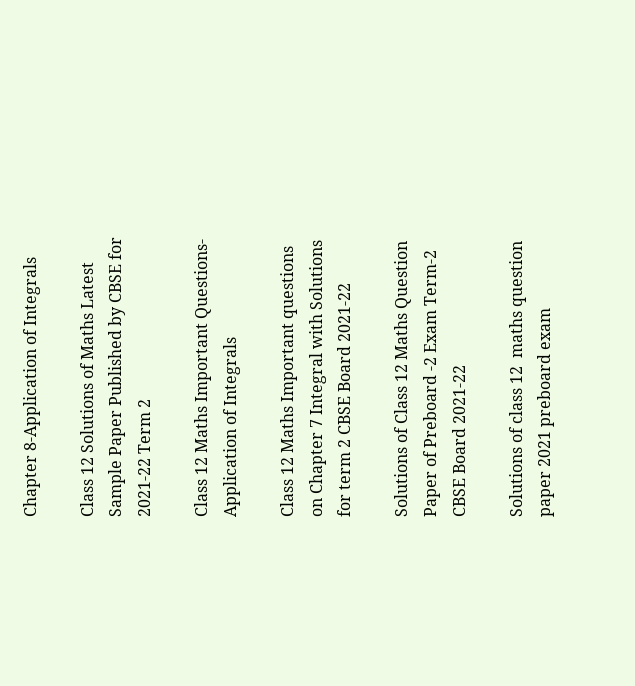Chapter 8-Application of Integrals

Class 12 Solutions of Maths Latest Sample Paper Published by CBSE for 2021-22 Term 2

Class 12 Maths Important Questions-Application of Integrals

Class 12 Maths Important questions on Chapter 7 Integral with Solutions for term 2 CBSE Board 2021-22

Solutions of Class 12 Maths Question Paper of Preboard -2 Exam Term-2 CBSE Board 2021-22

Solutions of class 12  maths question paper 2021 preboard exam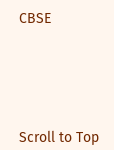CBSE






Scroll to Top